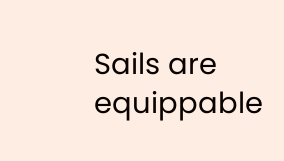Sails are equippable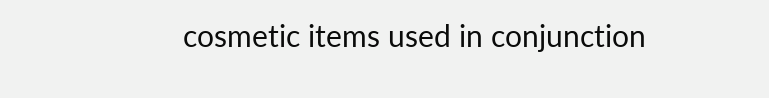cosmetic items used in conjunction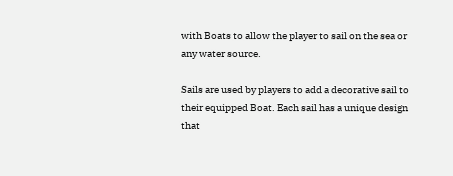with Boats to allow the player to sail on the sea or any water source.

Sails are used by players to add a decorative sail to their equipped Boat. Each sail has a unique design that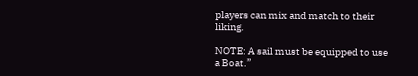players can mix and match to their liking.

NOTE: A sail must be equipped to use a Boat.”